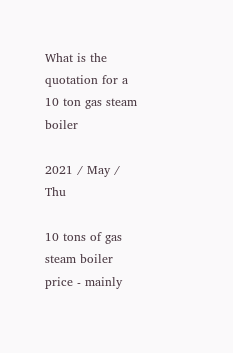What is the quotation for a 10 ton gas steam boiler

2021 / May / Thu

10 tons of gas steam boiler price - mainly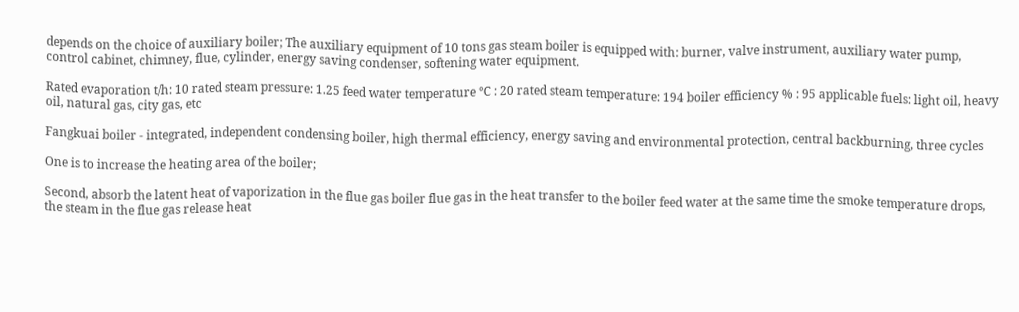depends on the choice of auxiliary boiler; The auxiliary equipment of 10 tons gas steam boiler is equipped with: burner, valve instrument, auxiliary water pump, control cabinet, chimney, flue, cylinder, energy saving condenser, softening water equipment.

Rated evaporation t/h: 10 rated steam pressure: 1.25 feed water temperature ℃ : 20 rated steam temperature: 194 boiler efficiency % : 95 applicable fuels: light oil, heavy oil, natural gas, city gas, etc

Fangkuai boiler - integrated, independent condensing boiler, high thermal efficiency, energy saving and environmental protection, central backburning, three cycles

One is to increase the heating area of the boiler;

Second, absorb the latent heat of vaporization in the flue gas boiler flue gas in the heat transfer to the boiler feed water at the same time the smoke temperature drops, the steam in the flue gas release heat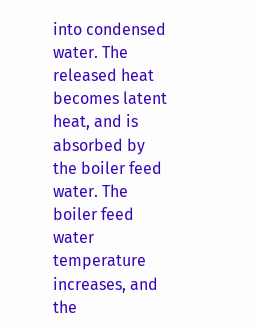into condensed water. The released heat becomes latent heat, and is absorbed by the boiler feed water. The boiler feed water temperature increases, and the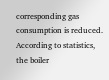corresponding gas consumption is reduced. According to statistics, the boiler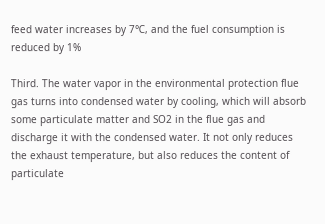feed water increases by 7℃, and the fuel consumption is reduced by 1%

Third. The water vapor in the environmental protection flue gas turns into condensed water by cooling, which will absorb some particulate matter and SO2 in the flue gas and discharge it with the condensed water. It not only reduces the exhaust temperature, but also reduces the content of particulate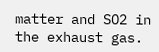matter and SO2 in the exhaust gas.